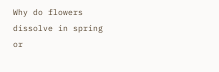Why do flowers dissolve in spring or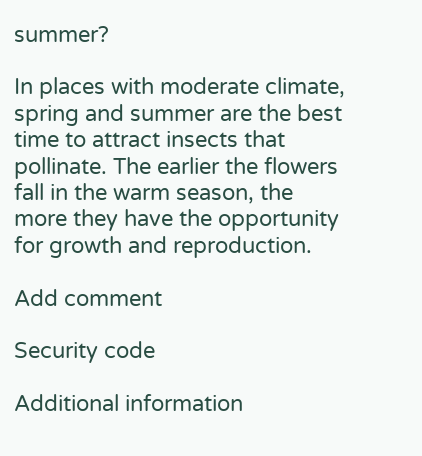summer?

In places with moderate climate, spring and summer are the best time to attract insects that pollinate. The earlier the flowers fall in the warm season, the more they have the opportunity for growth and reproduction.

Add comment

Security code

Additional information